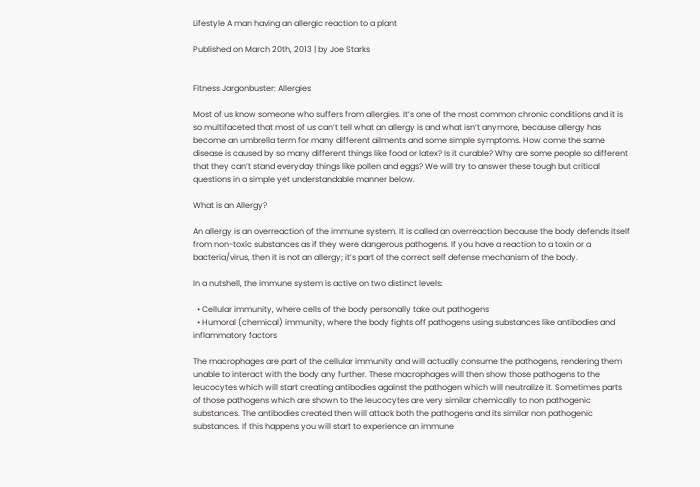Lifestyle A man having an allergic reaction to a plant

Published on March 20th, 2013 | by Joe Starks


Fitness Jargonbuster: Allergies

Most of us know someone who suffers from allergies. It’s one of the most common chronic conditions and it is so multifaceted that most of us can’t tell what an allergy is and what isn’t anymore, because allergy has become an umbrella term for many different ailments and some simple symptoms. How come the same disease is caused by so many different things like food or latex? Is it curable? Why are some people so different that they can’t stand everyday things like pollen and eggs? We will try to answer these tough but critical questions in a simple yet understandable manner below.

What is an Allergy?

An allergy is an overreaction of the immune system. It is called an overreaction because the body defends itself from non-toxic substances as if they were dangerous pathogens. If you have a reaction to a toxin or a bacteria/virus, then it is not an allergy; it’s part of the correct self defense mechanism of the body.

In a nutshell, the immune system is active on two distinct levels:

  • Cellular immunity, where cells of the body personally take out pathogens
  • Humoral (chemical) immunity, where the body fights off pathogens using substances like antibodies and inflammatory factors

The macrophages are part of the cellular immunity and will actually consume the pathogens, rendering them unable to interact with the body any further. These macrophages will then show those pathogens to the leucocytes which will start creating antibodies against the pathogen which will neutralize it. Sometimes parts of those pathogens which are shown to the leucocytes are very similar chemically to non pathogenic substances. The antibodies created then will attack both the pathogens and its similar non pathogenic substances. If this happens you will start to experience an immune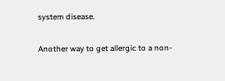system disease.

Another way to get allergic to a non-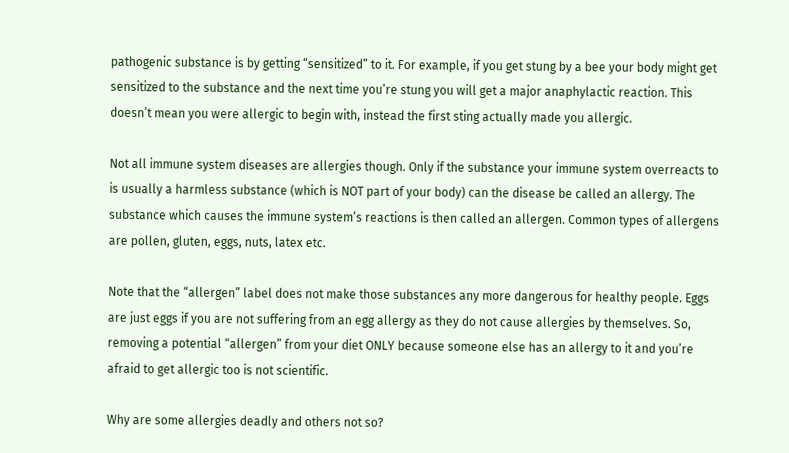pathogenic substance is by getting “sensitized” to it. For example, if you get stung by a bee your body might get sensitized to the substance and the next time you’re stung you will get a major anaphylactic reaction. This doesn’t mean you were allergic to begin with, instead the first sting actually made you allergic.

Not all immune system diseases are allergies though. Only if the substance your immune system overreacts to is usually a harmless substance (which is NOT part of your body) can the disease be called an allergy. The substance which causes the immune system’s reactions is then called an allergen. Common types of allergens are pollen, gluten, eggs, nuts, latex etc.

Note that the “allergen” label does not make those substances any more dangerous for healthy people. Eggs are just eggs if you are not suffering from an egg allergy as they do not cause allergies by themselves. So, removing a potential “allergen” from your diet ONLY because someone else has an allergy to it and you’re afraid to get allergic too is not scientific.

Why are some allergies deadly and others not so?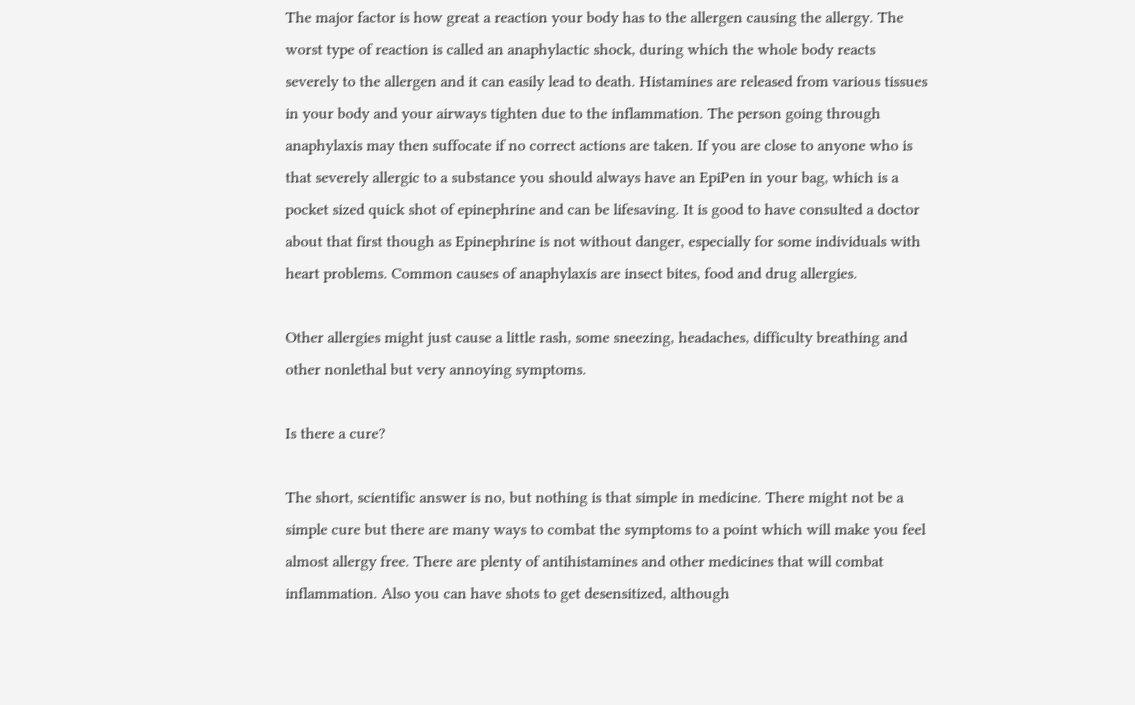The major factor is how great a reaction your body has to the allergen causing the allergy. The worst type of reaction is called an anaphylactic shock, during which the whole body reacts severely to the allergen and it can easily lead to death. Histamines are released from various tissues in your body and your airways tighten due to the inflammation. The person going through anaphylaxis may then suffocate if no correct actions are taken. If you are close to anyone who is that severely allergic to a substance you should always have an EpiPen in your bag, which is a pocket sized quick shot of epinephrine and can be lifesaving. It is good to have consulted a doctor about that first though as Epinephrine is not without danger, especially for some individuals with heart problems. Common causes of anaphylaxis are insect bites, food and drug allergies.

Other allergies might just cause a little rash, some sneezing, headaches, difficulty breathing and other nonlethal but very annoying symptoms.

Is there a cure?

The short, scientific answer is no, but nothing is that simple in medicine. There might not be a simple cure but there are many ways to combat the symptoms to a point which will make you feel almost allergy free. There are plenty of antihistamines and other medicines that will combat inflammation. Also you can have shots to get desensitized, although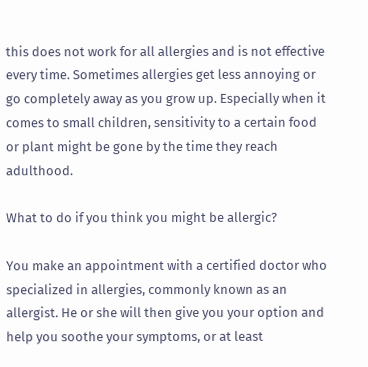this does not work for all allergies and is not effective every time. Sometimes allergies get less annoying or go completely away as you grow up. Especially when it comes to small children, sensitivity to a certain food or plant might be gone by the time they reach adulthood.

What to do if you think you might be allergic?

You make an appointment with a certified doctor who specialized in allergies, commonly known as an allergist. He or she will then give you your option and help you soothe your symptoms, or at least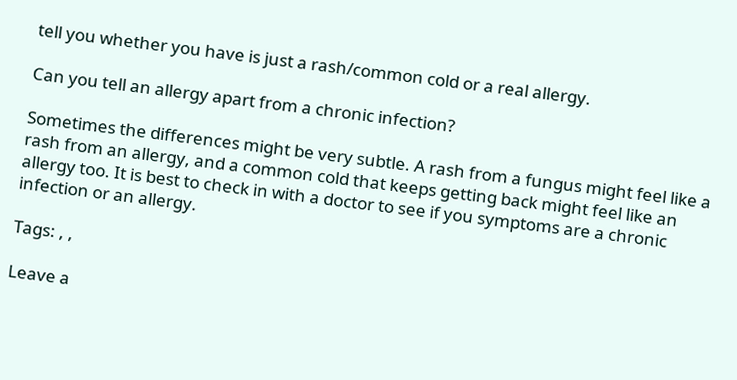tell you whether you have is just a rash/common cold or a real allergy.

Can you tell an allergy apart from a chronic infection?

Sometimes the differences might be very subtle. A rash from a fungus might feel like a rash from an allergy, and a common cold that keeps getting back might feel like an allergy too. It is best to check in with a doctor to see if you symptoms are a chronic infection or an allergy.

Tags: , ,

Leave a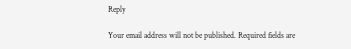Reply

Your email address will not be published. Required fields are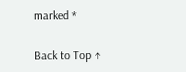marked *

Back to Top ↑